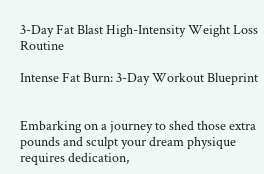3-Day Fat Blast High-Intensity Weight Loss Routine

Intense Fat Burn: 3-Day Workout Blueprint


Embarking on a journey to shed those extra pounds and sculpt your dream physique requires dedication,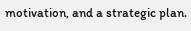motivation, and a strategic plan.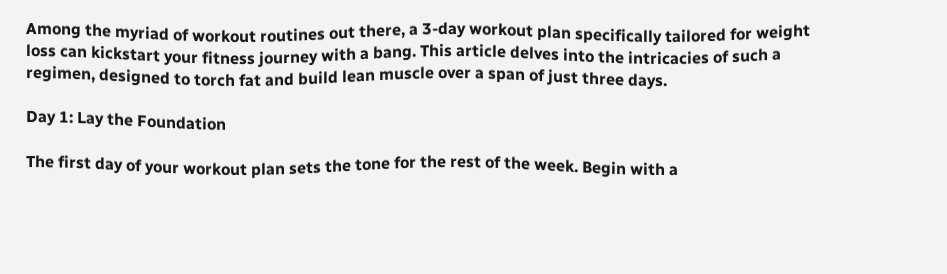Among the myriad of workout routines out there, a 3-day workout plan specifically tailored for weight loss can kickstart your fitness journey with a bang. This article delves into the intricacies of such a regimen, designed to torch fat and build lean muscle over a span of just three days.

Day 1: Lay the Foundation

The first day of your workout plan sets the tone for the rest of the week. Begin with a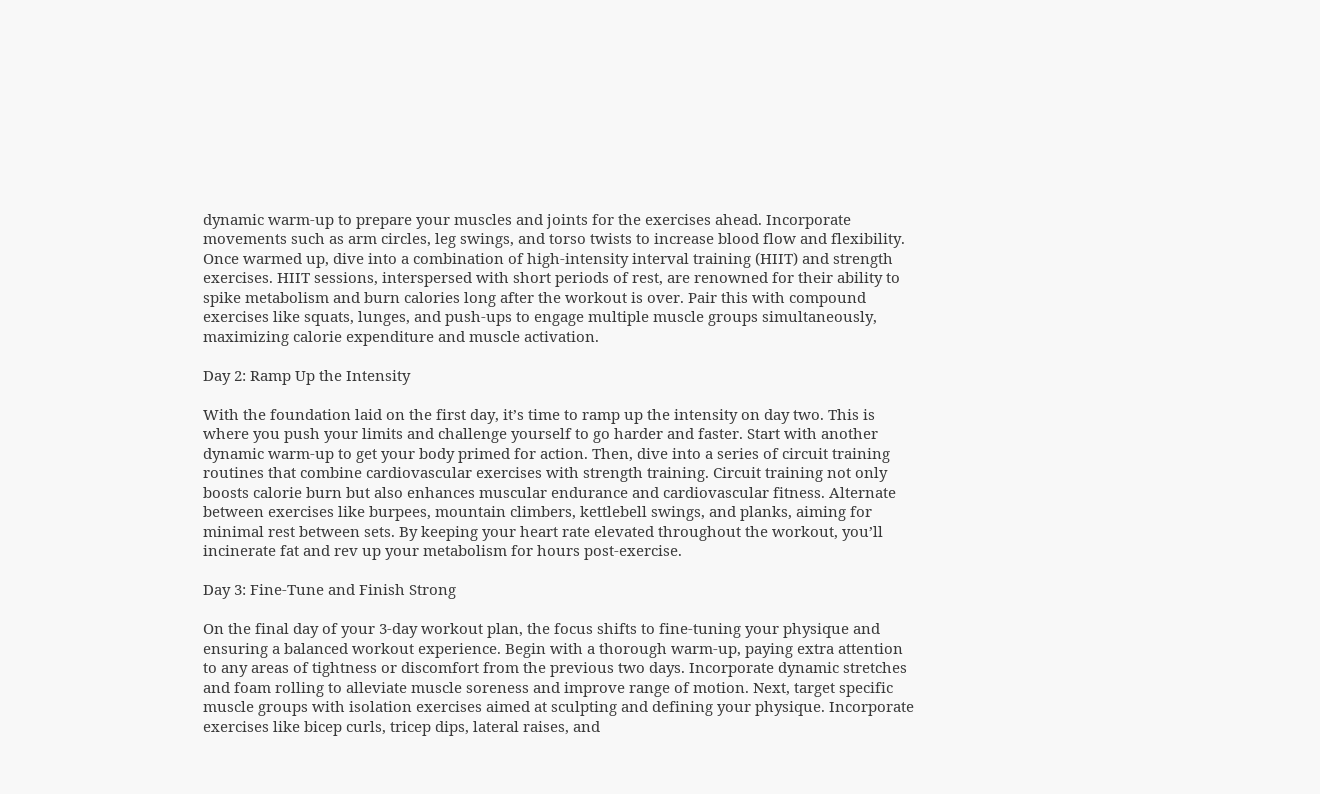dynamic warm-up to prepare your muscles and joints for the exercises ahead. Incorporate movements such as arm circles, leg swings, and torso twists to increase blood flow and flexibility. Once warmed up, dive into a combination of high-intensity interval training (HIIT) and strength exercises. HIIT sessions, interspersed with short periods of rest, are renowned for their ability to spike metabolism and burn calories long after the workout is over. Pair this with compound exercises like squats, lunges, and push-ups to engage multiple muscle groups simultaneously, maximizing calorie expenditure and muscle activation.

Day 2: Ramp Up the Intensity

With the foundation laid on the first day, it’s time to ramp up the intensity on day two. This is where you push your limits and challenge yourself to go harder and faster. Start with another dynamic warm-up to get your body primed for action. Then, dive into a series of circuit training routines that combine cardiovascular exercises with strength training. Circuit training not only boosts calorie burn but also enhances muscular endurance and cardiovascular fitness. Alternate between exercises like burpees, mountain climbers, kettlebell swings, and planks, aiming for minimal rest between sets. By keeping your heart rate elevated throughout the workout, you’ll incinerate fat and rev up your metabolism for hours post-exercise.

Day 3: Fine-Tune and Finish Strong

On the final day of your 3-day workout plan, the focus shifts to fine-tuning your physique and ensuring a balanced workout experience. Begin with a thorough warm-up, paying extra attention to any areas of tightness or discomfort from the previous two days. Incorporate dynamic stretches and foam rolling to alleviate muscle soreness and improve range of motion. Next, target specific muscle groups with isolation exercises aimed at sculpting and defining your physique. Incorporate exercises like bicep curls, tricep dips, lateral raises, and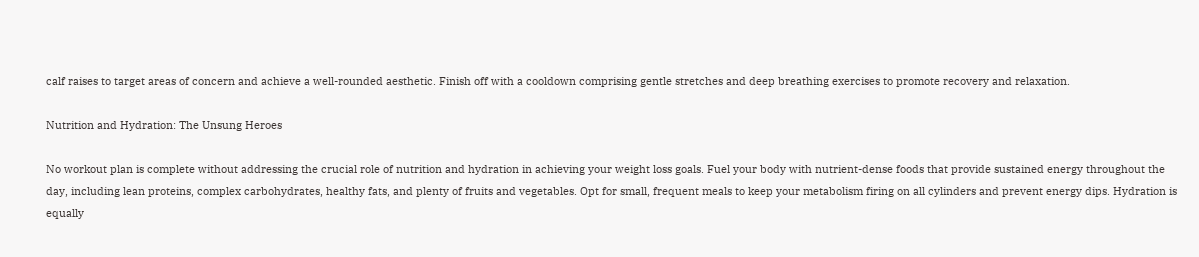calf raises to target areas of concern and achieve a well-rounded aesthetic. Finish off with a cooldown comprising gentle stretches and deep breathing exercises to promote recovery and relaxation.

Nutrition and Hydration: The Unsung Heroes

No workout plan is complete without addressing the crucial role of nutrition and hydration in achieving your weight loss goals. Fuel your body with nutrient-dense foods that provide sustained energy throughout the day, including lean proteins, complex carbohydrates, healthy fats, and plenty of fruits and vegetables. Opt for small, frequent meals to keep your metabolism firing on all cylinders and prevent energy dips. Hydration is equally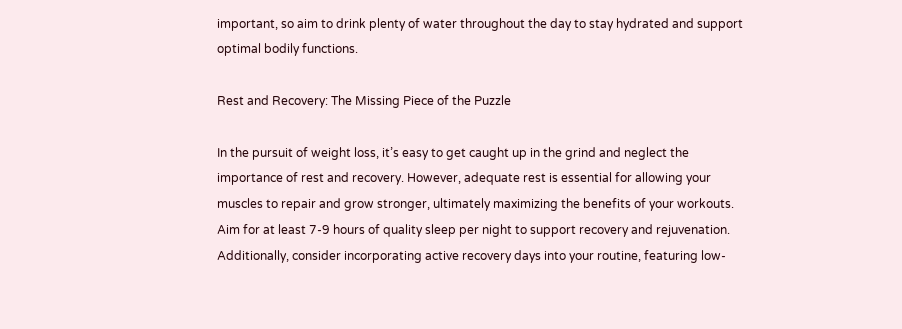important, so aim to drink plenty of water throughout the day to stay hydrated and support optimal bodily functions.

Rest and Recovery: The Missing Piece of the Puzzle

In the pursuit of weight loss, it’s easy to get caught up in the grind and neglect the importance of rest and recovery. However, adequate rest is essential for allowing your muscles to repair and grow stronger, ultimately maximizing the benefits of your workouts. Aim for at least 7-9 hours of quality sleep per night to support recovery and rejuvenation. Additionally, consider incorporating active recovery days into your routine, featuring low-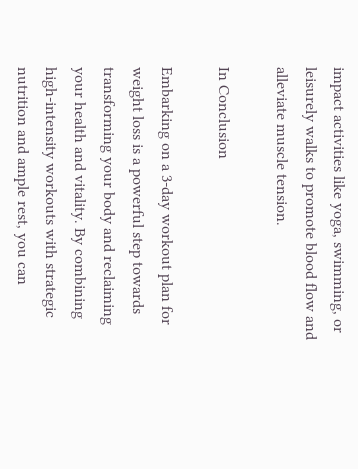impact activities like yoga, swimming, or leisurely walks to promote blood flow and alleviate muscle tension.

In Conclusion

Embarking on a 3-day workout plan for weight loss is a powerful step towards transforming your body and reclaiming your health and vitality. By combining high-intensity workouts with strategic nutrition and ample rest, you can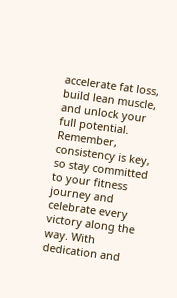accelerate fat loss, build lean muscle, and unlock your full potential. Remember, consistency is key, so stay committed to your fitness journey and celebrate every victory along the way. With dedication and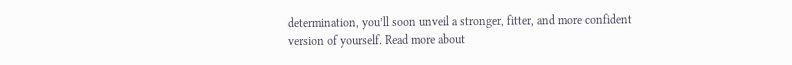determination, you’ll soon unveil a stronger, fitter, and more confident version of yourself. Read more about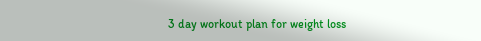3 day workout plan for weight loss